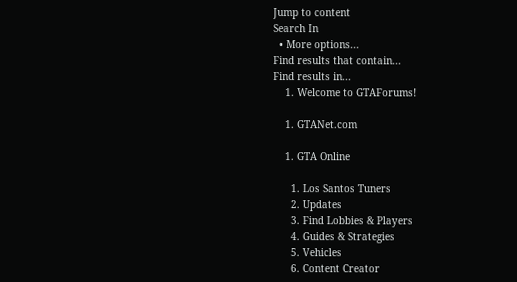Jump to content
Search In
  • More options...
Find results that contain...
Find results in...
    1. Welcome to GTAForums!

    1. GTANet.com

    1. GTA Online

      1. Los Santos Tuners
      2. Updates
      3. Find Lobbies & Players
      4. Guides & Strategies
      5. Vehicles
      6. Content Creator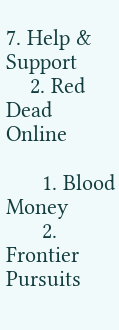7. Help & Support
    2. Red Dead Online

      1. Blood Money
      2. Frontier Pursuits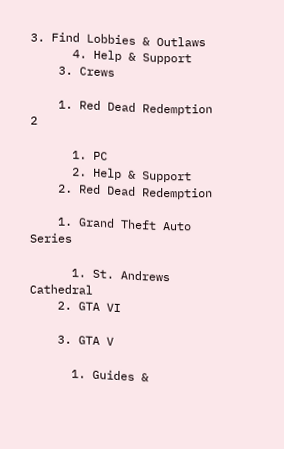3. Find Lobbies & Outlaws
      4. Help & Support
    3. Crews

    1. Red Dead Redemption 2

      1. PC
      2. Help & Support
    2. Red Dead Redemption

    1. Grand Theft Auto Series

      1. St. Andrews Cathedral
    2. GTA VI

    3. GTA V

      1. Guides &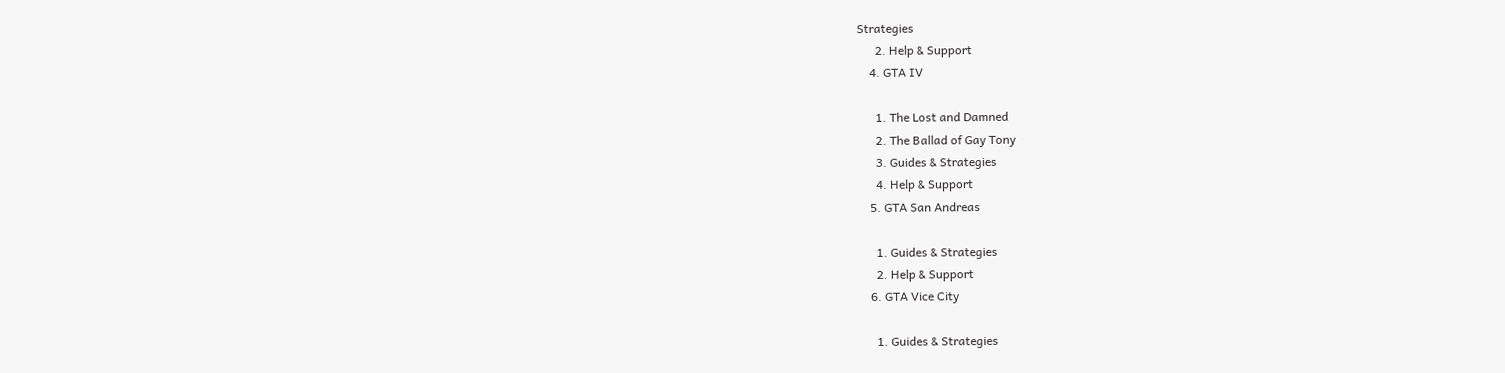Strategies
      2. Help & Support
    4. GTA IV

      1. The Lost and Damned
      2. The Ballad of Gay Tony
      3. Guides & Strategies
      4. Help & Support
    5. GTA San Andreas

      1. Guides & Strategies
      2. Help & Support
    6. GTA Vice City

      1. Guides & Strategies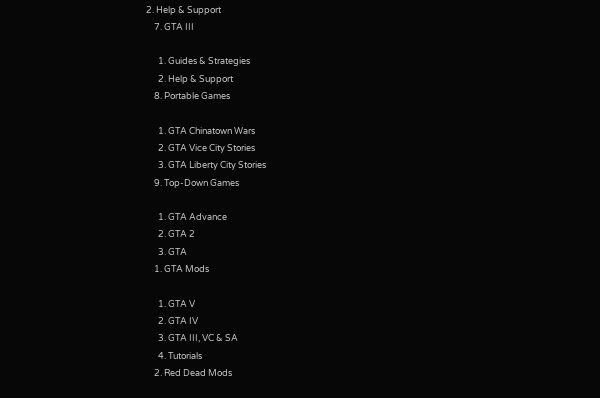2. Help & Support
    7. GTA III

      1. Guides & Strategies
      2. Help & Support
    8. Portable Games

      1. GTA Chinatown Wars
      2. GTA Vice City Stories
      3. GTA Liberty City Stories
    9. Top-Down Games

      1. GTA Advance
      2. GTA 2
      3. GTA
    1. GTA Mods

      1. GTA V
      2. GTA IV
      3. GTA III, VC & SA
      4. Tutorials
    2. Red Dead Mods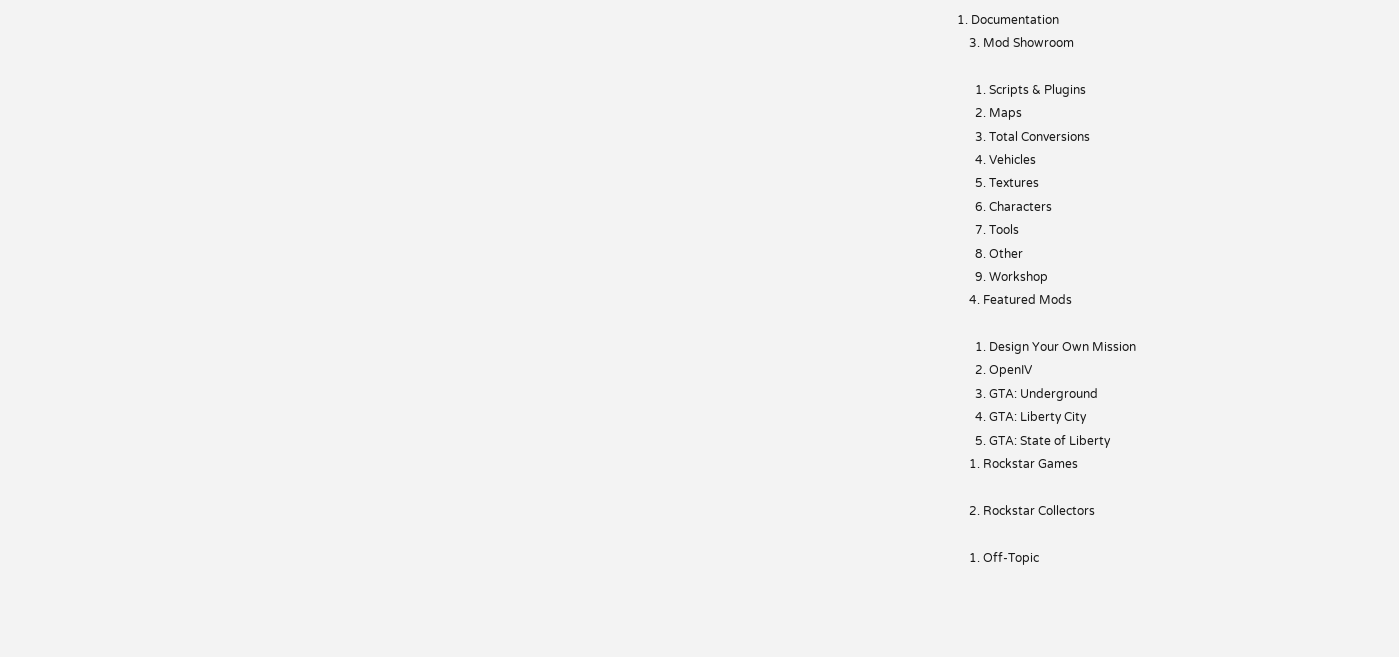1. Documentation
    3. Mod Showroom

      1. Scripts & Plugins
      2. Maps
      3. Total Conversions
      4. Vehicles
      5. Textures
      6. Characters
      7. Tools
      8. Other
      9. Workshop
    4. Featured Mods

      1. Design Your Own Mission
      2. OpenIV
      3. GTA: Underground
      4. GTA: Liberty City
      5. GTA: State of Liberty
    1. Rockstar Games

    2. Rockstar Collectors

    1. Off-Topic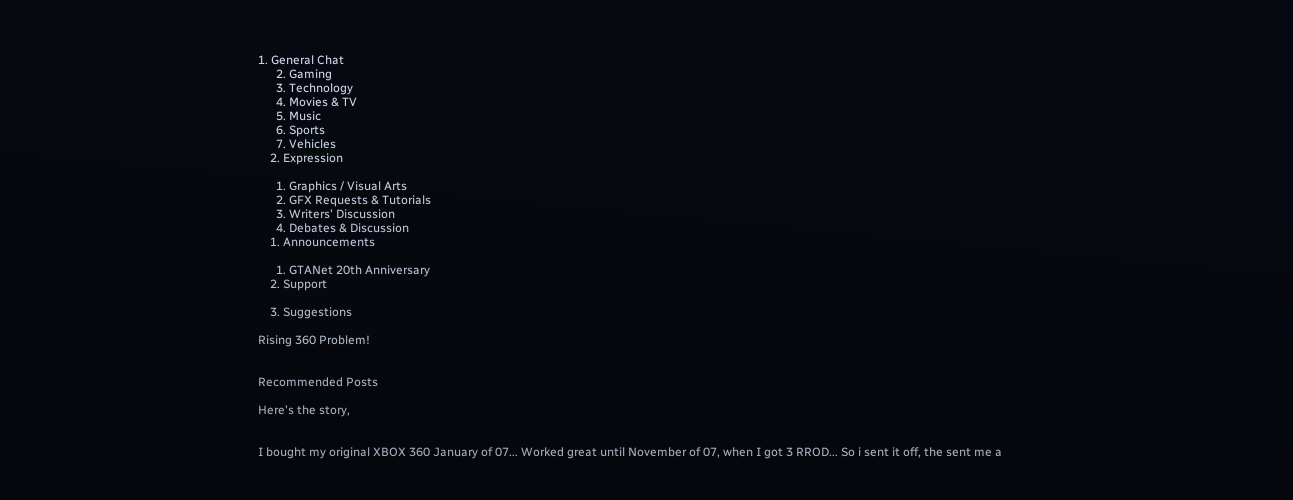1. General Chat
      2. Gaming
      3. Technology
      4. Movies & TV
      5. Music
      6. Sports
      7. Vehicles
    2. Expression

      1. Graphics / Visual Arts
      2. GFX Requests & Tutorials
      3. Writers' Discussion
      4. Debates & Discussion
    1. Announcements

      1. GTANet 20th Anniversary
    2. Support

    3. Suggestions

Rising 360 Problem!


Recommended Posts

Here's the story,


I bought my original XBOX 360 January of 07... Worked great until November of 07, when I got 3 RROD... So i sent it off, the sent me a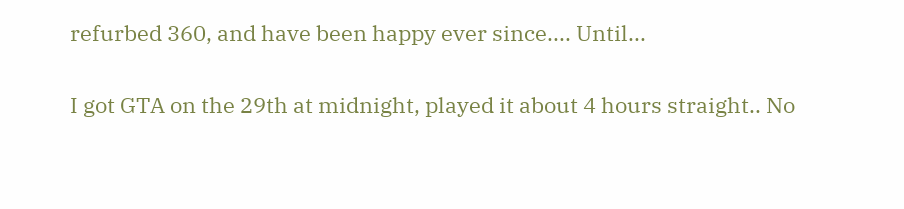refurbed 360, and have been happy ever since.... Until...


I got GTA on the 29th at midnight, played it about 4 hours straight.. No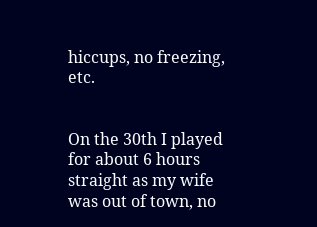hiccups, no freezing, etc.


On the 30th I played for about 6 hours straight as my wife was out of town, no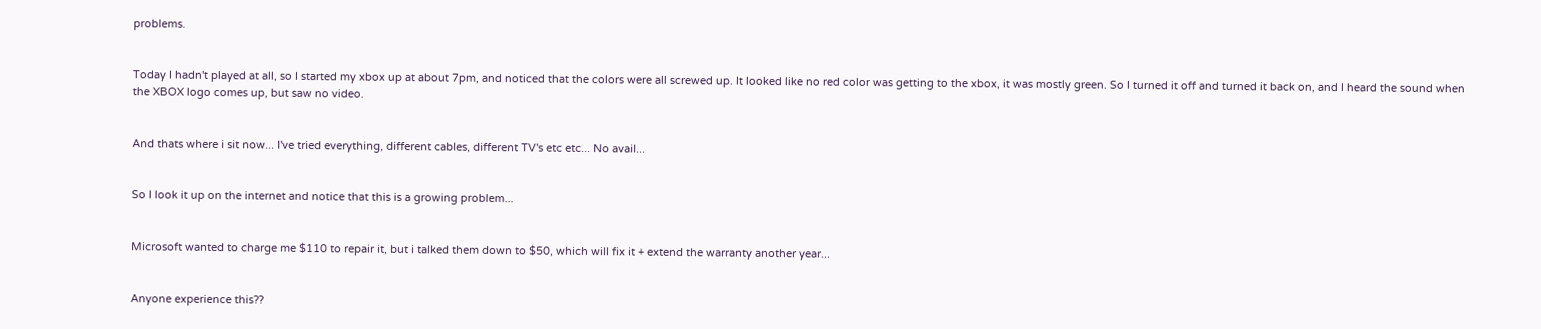problems.


Today I hadn't played at all, so I started my xbox up at about 7pm, and noticed that the colors were all screwed up. It looked like no red color was getting to the xbox, it was mostly green. So I turned it off and turned it back on, and I heard the sound when the XBOX logo comes up, but saw no video.


And thats where i sit now... I've tried everything, different cables, different TV's etc etc... No avail...


So I look it up on the internet and notice that this is a growing problem...


Microsoft wanted to charge me $110 to repair it, but i talked them down to $50, which will fix it + extend the warranty another year...


Anyone experience this??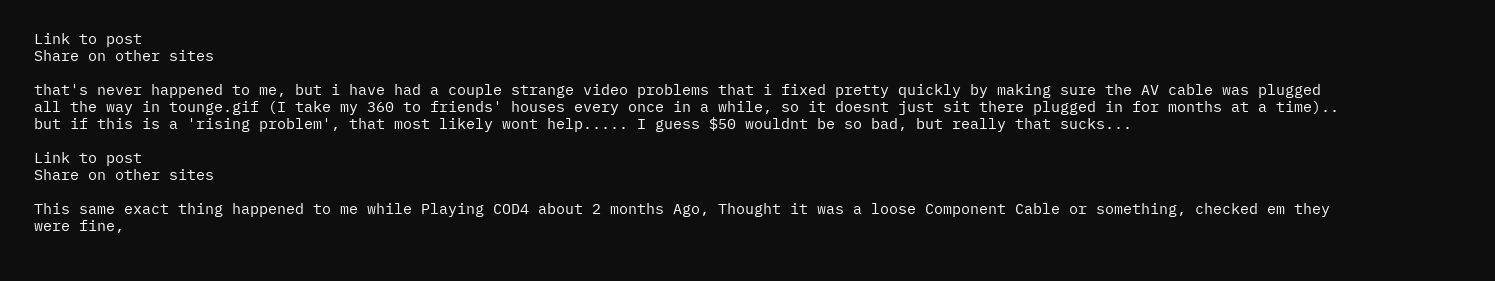Link to post
Share on other sites

that's never happened to me, but i have had a couple strange video problems that i fixed pretty quickly by making sure the AV cable was plugged all the way in tounge.gif (I take my 360 to friends' houses every once in a while, so it doesnt just sit there plugged in for months at a time).. but if this is a 'rising problem', that most likely wont help..... I guess $50 wouldnt be so bad, but really that sucks...

Link to post
Share on other sites

This same exact thing happened to me while Playing COD4 about 2 months Ago, Thought it was a loose Component Cable or something, checked em they were fine,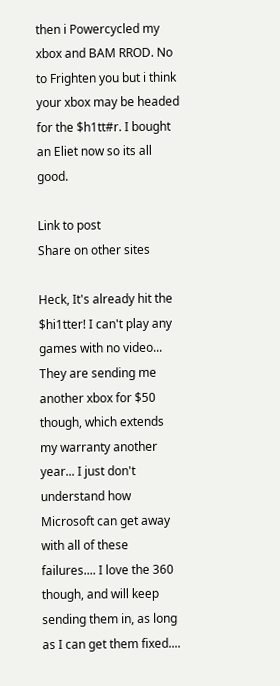then i Powercycled my xbox and BAM RROD. No to Frighten you but i think your xbox may be headed for the $h1tt#r. I bought an Eliet now so its all good.

Link to post
Share on other sites

Heck, It's already hit the $hi1tter! I can't play any games with no video... They are sending me another xbox for $50 though, which extends my warranty another year... I just don't understand how Microsoft can get away with all of these failures.... I love the 360 though, and will keep sending them in, as long as I can get them fixed....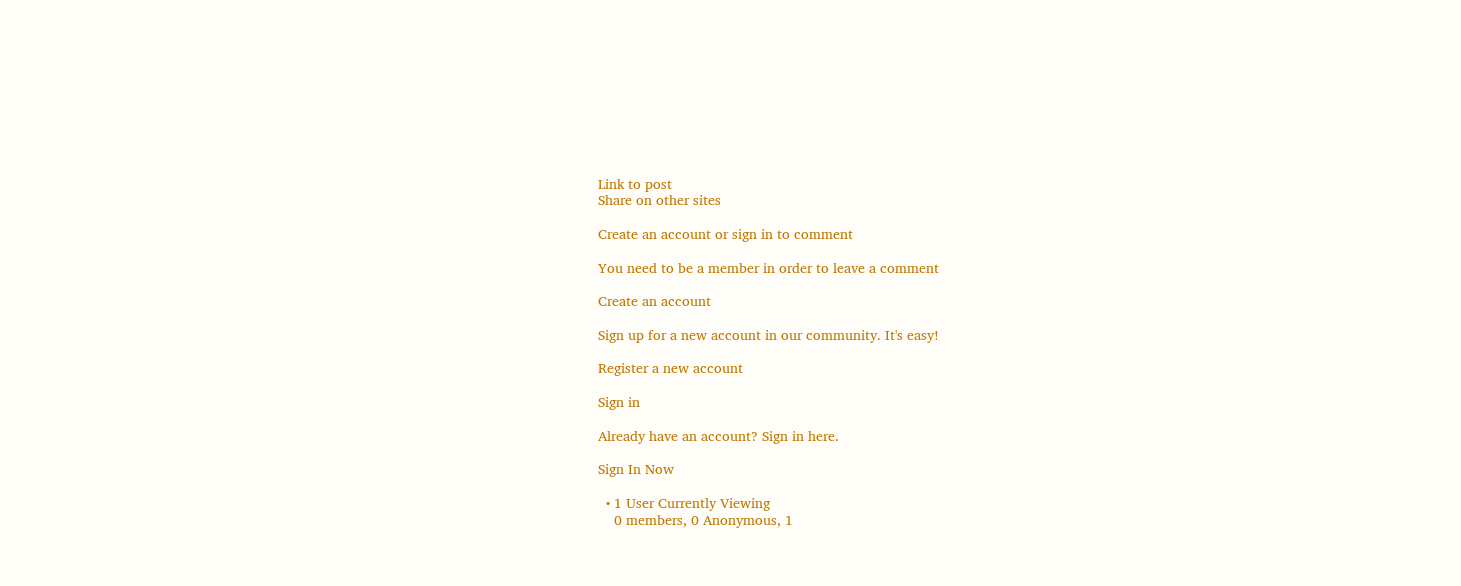Link to post
Share on other sites

Create an account or sign in to comment

You need to be a member in order to leave a comment

Create an account

Sign up for a new account in our community. It's easy!

Register a new account

Sign in

Already have an account? Sign in here.

Sign In Now

  • 1 User Currently Viewing
    0 members, 0 Anonymous, 1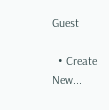Guest

  • Create New...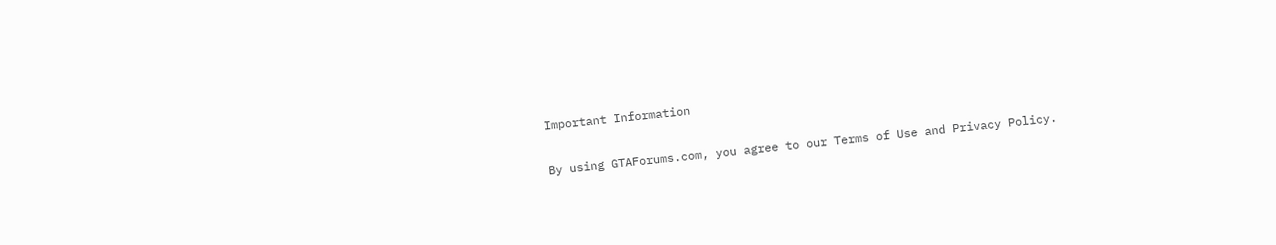Important Information

By using GTAForums.com, you agree to our Terms of Use and Privacy Policy.